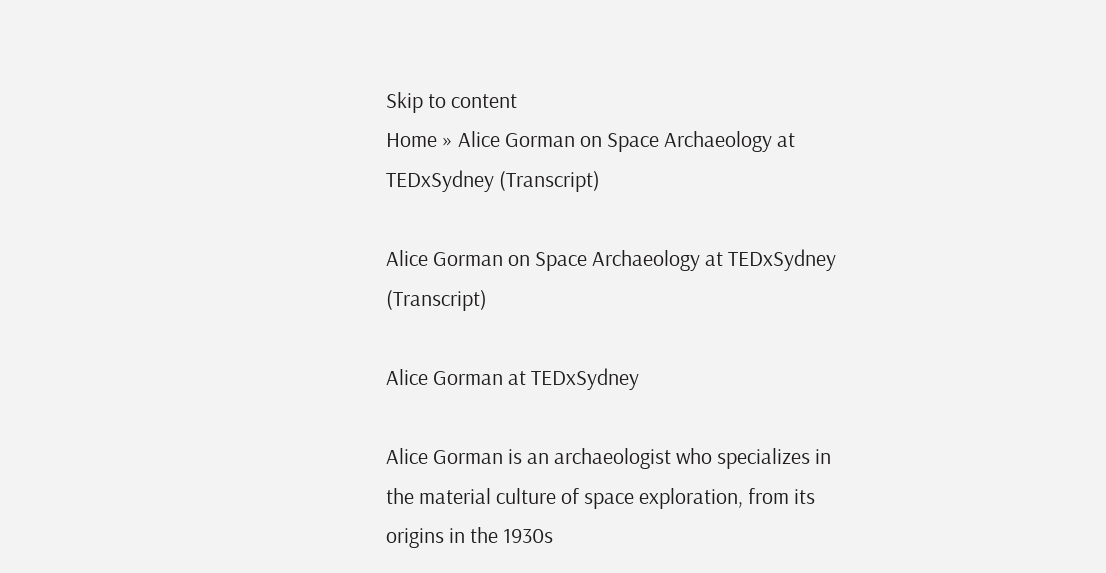Skip to content
Home » Alice Gorman on Space Archaeology at TEDxSydney (Transcript)

Alice Gorman on Space Archaeology at TEDxSydney (Transcript)

Alice Gorman at TEDxSydney

Alice Gorman is an archaeologist who specializes in the material culture of space exploration, from its origins in the 1930s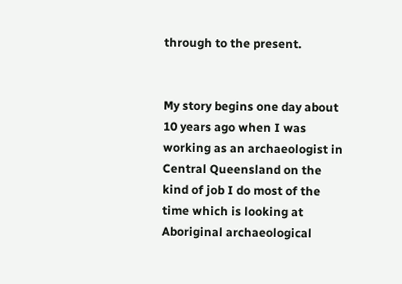through to the present.


My story begins one day about 10 years ago when I was working as an archaeologist in Central Queensland on the kind of job I do most of the time which is looking at Aboriginal archaeological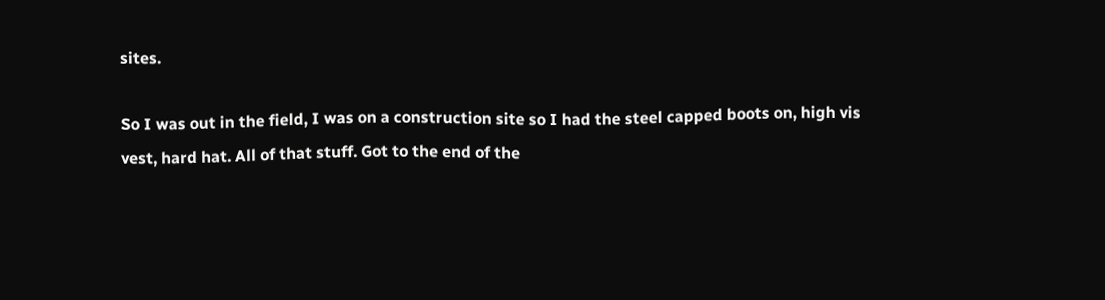sites.

So I was out in the field, I was on a construction site so I had the steel capped boots on, high vis vest, hard hat. All of that stuff. Got to the end of the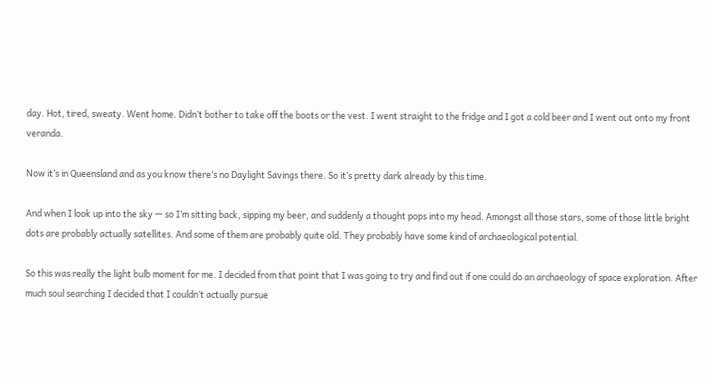day. Hot, tired, sweaty. Went home. Didn’t bother to take off the boots or the vest. I went straight to the fridge and I got a cold beer and I went out onto my front veranda.

Now it’s in Queensland and as you know there’s no Daylight Savings there. So it’s pretty dark already by this time.

And when I look up into the sky — so I’m sitting back, sipping my beer, and suddenly a thought pops into my head. Amongst all those stars, some of those little bright dots are probably actually satellites. And some of them are probably quite old. They probably have some kind of archaeological potential.

So this was really the light bulb moment for me. I decided from that point that I was going to try and find out if one could do an archaeology of space exploration. After much soul searching I decided that I couldn’t actually pursue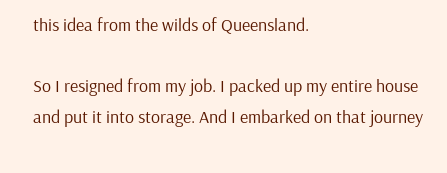this idea from the wilds of Queensland.

So I resigned from my job. I packed up my entire house and put it into storage. And I embarked on that journey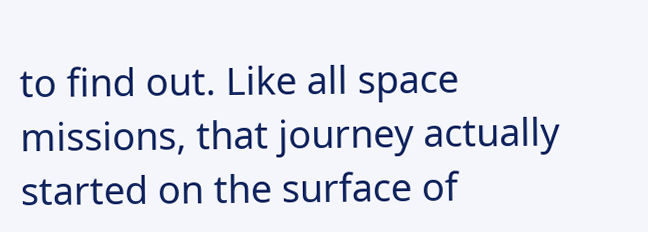to find out. Like all space missions, that journey actually started on the surface of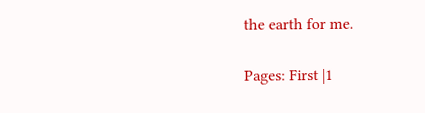the earth for me.

Pages: First |1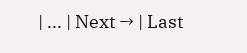| ... | Next → | Last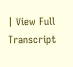| View Full Transcript